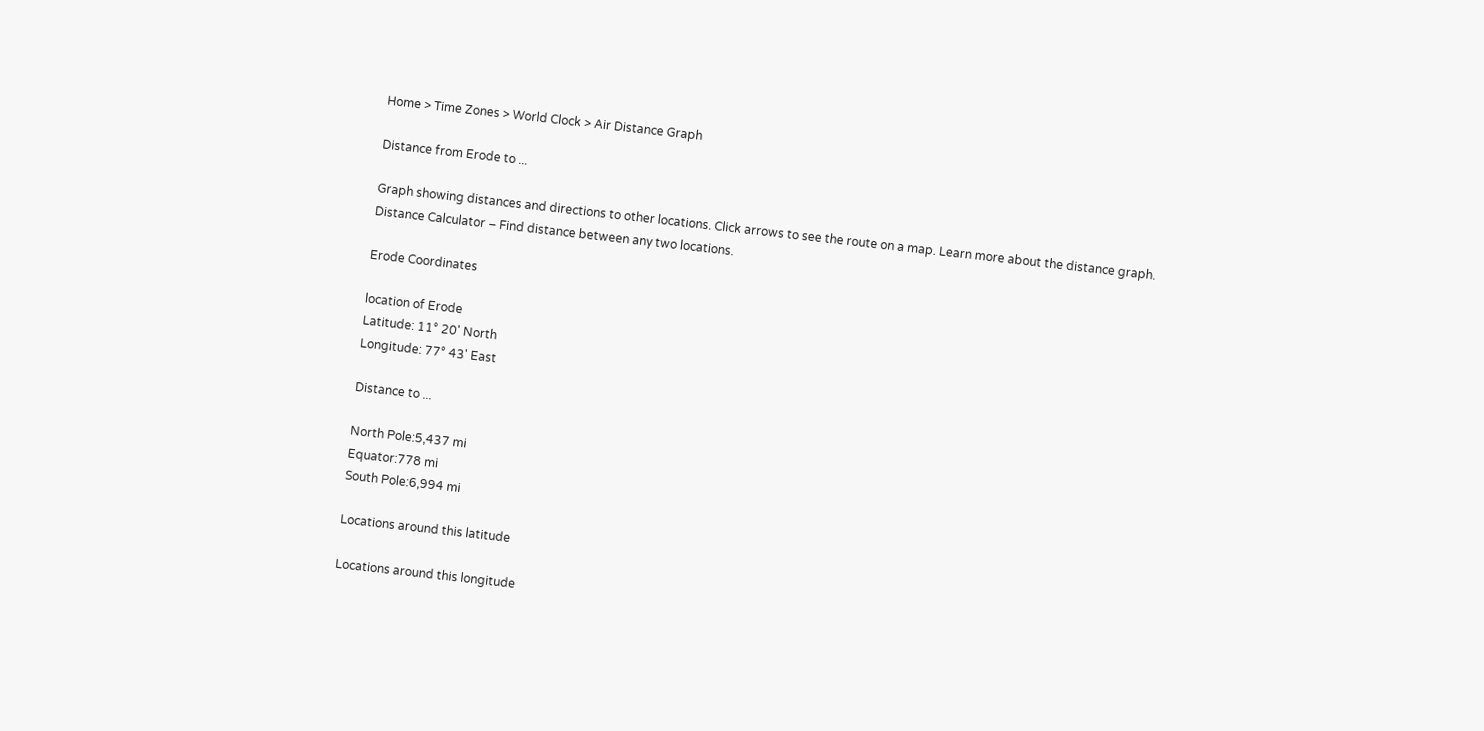Home > Time Zones > World Clock > Air Distance Graph

Distance from Erode to ...

Graph showing distances and directions to other locations. Click arrows to see the route on a map. Learn more about the distance graph.
Distance Calculator – Find distance between any two locations.

Erode Coordinates

location of Erode
Latitude: 11° 20' North
Longitude: 77° 43' East

Distance to ...

North Pole:5,437 mi
Equator:778 mi
South Pole:6,994 mi

Locations around this latitude

Locations around this longitude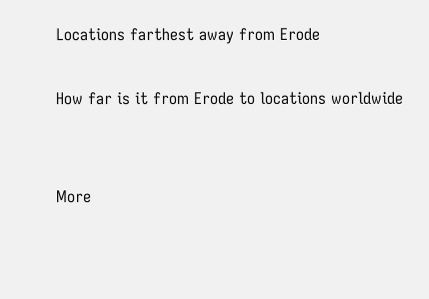Locations farthest away from Erode

How far is it from Erode to locations worldwide


More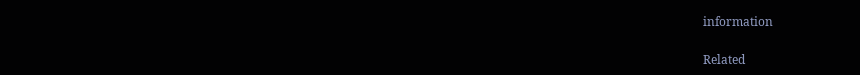information

Related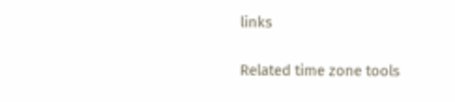links

Related time zone tools